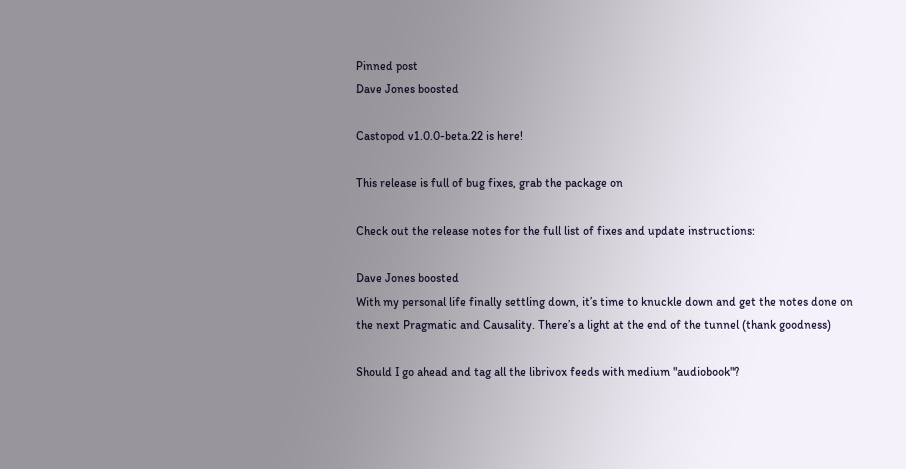Pinned post
Dave Jones boosted

Castopod v1.0.0-beta.22 is here!

This release is full of bug fixes, grab the package on

Check out the release notes for the full list of fixes and update instructions:

Dave Jones boosted
With my personal life finally settling down, it’s time to knuckle down and get the notes done on the next Pragmatic and Causality. There’s a light at the end of the tunnel (thank goodness)

Should I go ahead and tag all the librivox feeds with medium "audiobook"?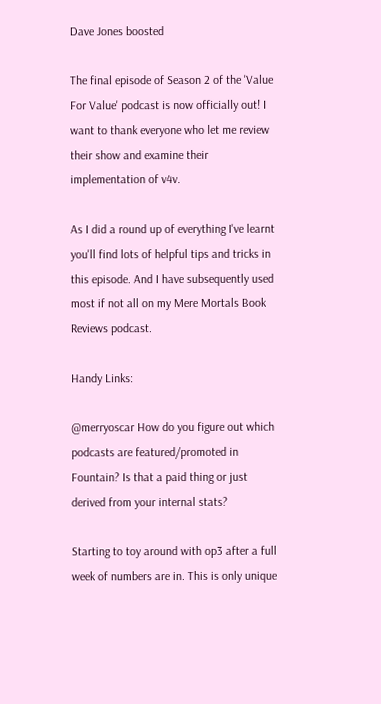Dave Jones boosted

The final episode of Season 2 of the 'Value For Value' podcast is now officially out! I want to thank everyone who let me review their show and examine their implementation of v4v.

As I did a round up of everything I've learnt you'll find lots of helpful tips and tricks in this episode. And I have subsequently used most if not all on my Mere Mortals Book Reviews podcast.

Handy Links:

@merryoscar How do you figure out which podcasts are featured/promoted in Fountain? Is that a paid thing or just derived from your internal stats?

Starting to toy around with op3 after a full week of numbers are in. This is only unique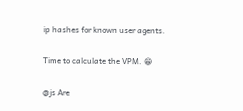ip hashes for known user agents.

Time to calculate the VPM. 😁

@js Are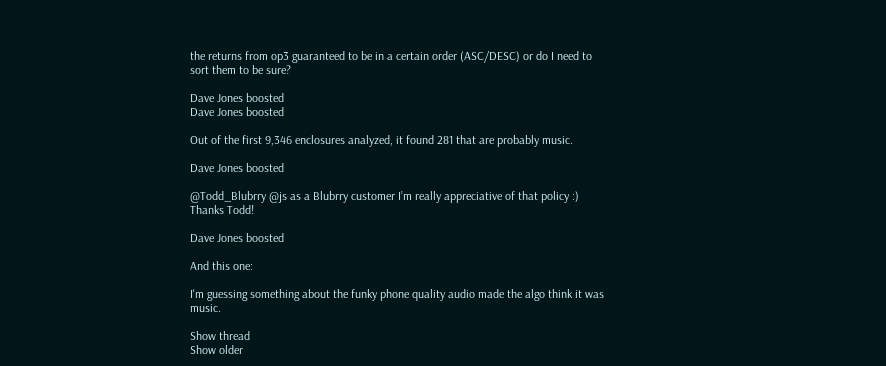the returns from op3 guaranteed to be in a certain order (ASC/DESC) or do I need to sort them to be sure?

Dave Jones boosted
Dave Jones boosted

Out of the first 9,346 enclosures analyzed, it found 281 that are probably music.

Dave Jones boosted

@Todd_Blubrry @js as a Blubrry customer I’m really appreciative of that policy :) Thanks Todd!

Dave Jones boosted

And this one:

I'm guessing something about the funky phone quality audio made the algo think it was music.

Show thread
Show older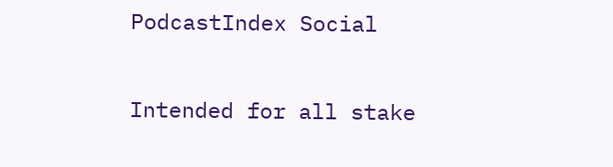PodcastIndex Social

Intended for all stake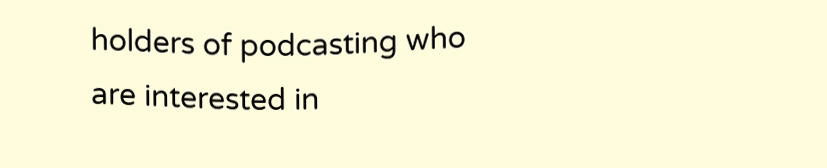holders of podcasting who are interested in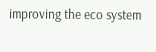improving the eco system